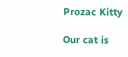Prozac Kitty

Our cat is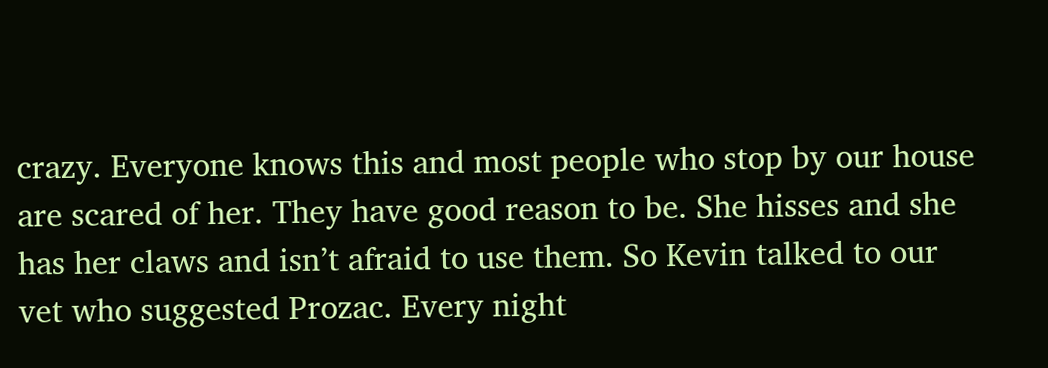crazy. Everyone knows this and most people who stop by our house are scared of her. They have good reason to be. She hisses and she has her claws and isn’t afraid to use them. So Kevin talked to our vet who suggested Prozac. Every night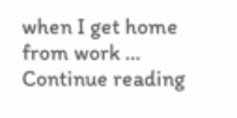when I get home from work … Continue reading